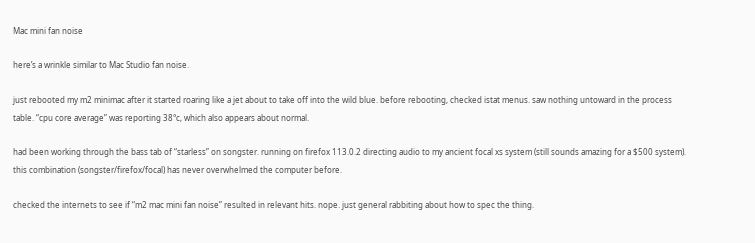Mac mini fan noise

here’s a wrinkle similar to Mac Studio fan noise.

just rebooted my m2 minimac after it started roaring like a jet about to take off into the wild blue. before rebooting, checked istat menus. saw nothing untoward in the process table. “cpu core average” was reporting 38°c, which also appears about normal.

had been working through the bass tab of “starless” on songster. running on firefox 113.0.2 directing audio to my ancient focal xs system (still sounds amazing for a $500 system). this combination (songster/firefox/focal) has never overwhelmed the computer before.

checked the internets to see if “m2 mac mini fan noise” resulted in relevant hits. nope. just general rabbiting about how to spec the thing.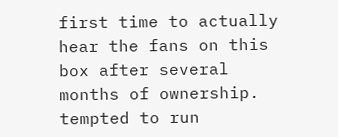first time to actually hear the fans on this box after several months of ownership. tempted to run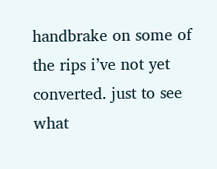handbrake on some of the rips i’ve not yet converted. just to see what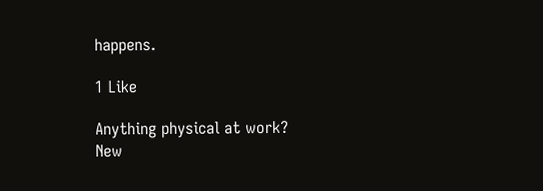happens.

1 Like

Anything physical at work? New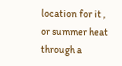location for it , or summer heat through a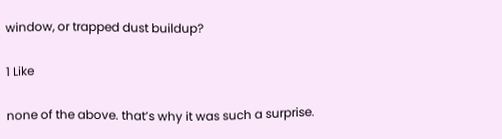window, or trapped dust buildup?

1 Like

none of the above. that’s why it was such a surprise.